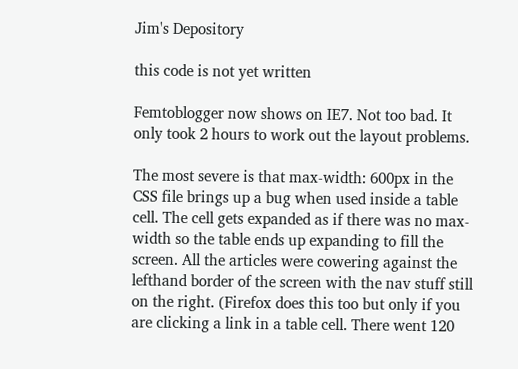Jim's Depository

this code is not yet written

Femtoblogger now shows on IE7. Not too bad. It only took 2 hours to work out the layout problems.

The most severe is that max-width: 600px in the CSS file brings up a bug when used inside a table cell. The cell gets expanded as if there was no max-width so the table ends up expanding to fill the screen. All the articles were cowering against the lefthand border of the screen with the nav stuff still on the right. (Firefox does this too but only if you are clicking a link in a table cell. There went 120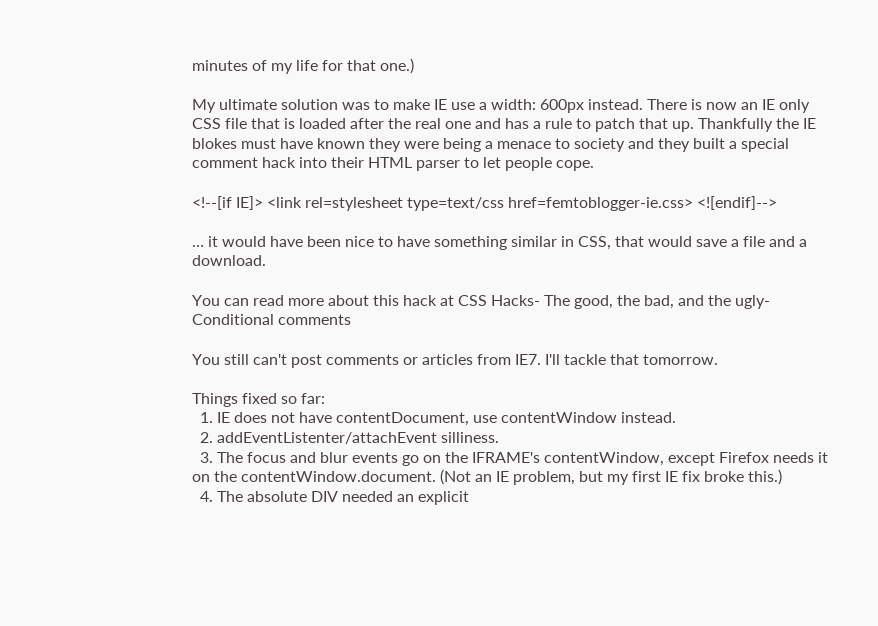minutes of my life for that one.)

My ultimate solution was to make IE use a width: 600px instead. There is now an IE only CSS file that is loaded after the real one and has a rule to patch that up. Thankfully the IE blokes must have known they were being a menace to society and they built a special comment hack into their HTML parser to let people cope.

<!--[if IE]> <link rel=stylesheet type=text/css href=femtoblogger-ie.css> <![endif]-->

… it would have been nice to have something similar in CSS, that would save a file and a download.

You can read more about this hack at CSS Hacks- The good, the bad, and the ugly- Conditional comments

You still can't post comments or articles from IE7. I'll tackle that tomorrow.

Things fixed so far:
  1. IE does not have contentDocument, use contentWindow instead.
  2. addEventListenter/attachEvent silliness.
  3. The focus and blur events go on the IFRAME's contentWindow, except Firefox needs it on the contentWindow.document. (Not an IE problem, but my first IE fix broke this.)
  4. The absolute DIV needed an explicit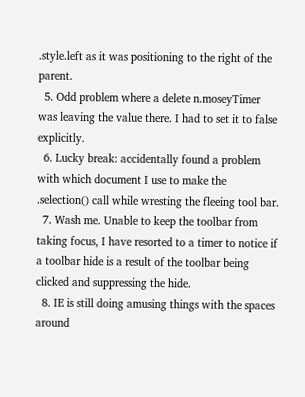.style.left as it was positioning to the right of the parent.
  5. Odd problem where a delete n.moseyTimer was leaving the value there. I had to set it to false explicitly.
  6. Lucky break: accidentally found a problem with which document I use to make the .selection() call while wresting the fleeing tool bar.
  7. Wash me. Unable to keep the toolbar from taking focus, I have resorted to a timer to notice if a toolbar hide is a result of the toolbar being clicked and suppressing the hide.
  8. IE is still doing amusing things with the spaces around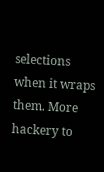selections when it wraps them. More hackery to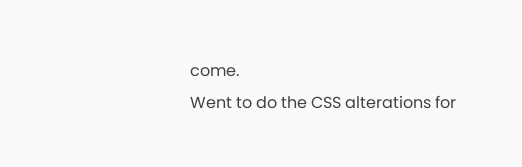come.
Went to do the CSS alterations for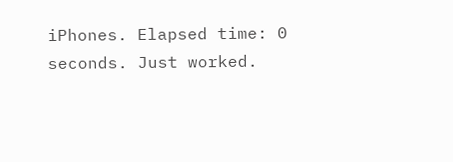iPhones. Elapsed time: 0 seconds. Just worked.